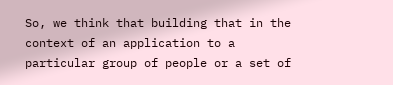So, we think that building that in the context of an application to a particular group of people or a set of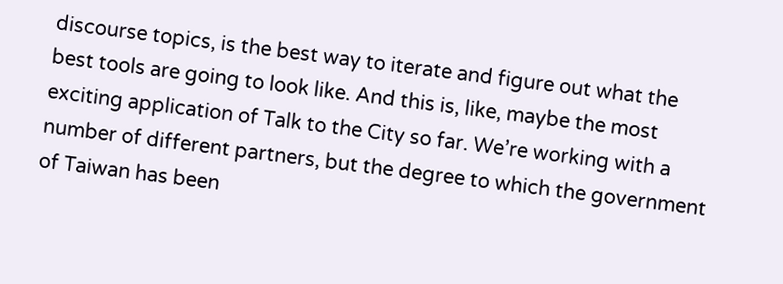discourse topics, is the best way to iterate and figure out what the best tools are going to look like. And this is, like, maybe the most exciting application of Talk to the City so far. We’re working with a number of different partners, but the degree to which the government of Taiwan has been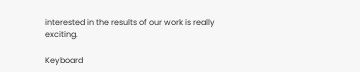interested in the results of our work is really exciting.

Keyboard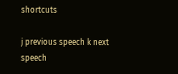shortcuts

j previous speech k next speech